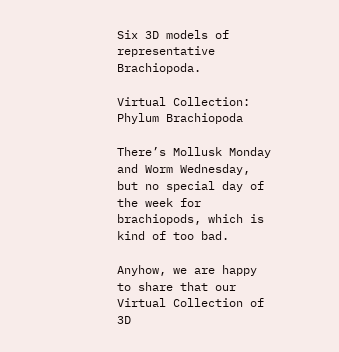Six 3D models of representative Brachiopoda.

Virtual Collection: Phylum Brachiopoda

There’s Mollusk Monday and Worm Wednesday, but no special day of the week for brachiopods, which is kind of too bad.

Anyhow, we are happy to share that our Virtual Collection of 3D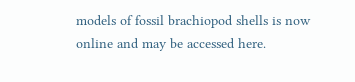models of fossil brachiopod shells is now online and may be accessed here.